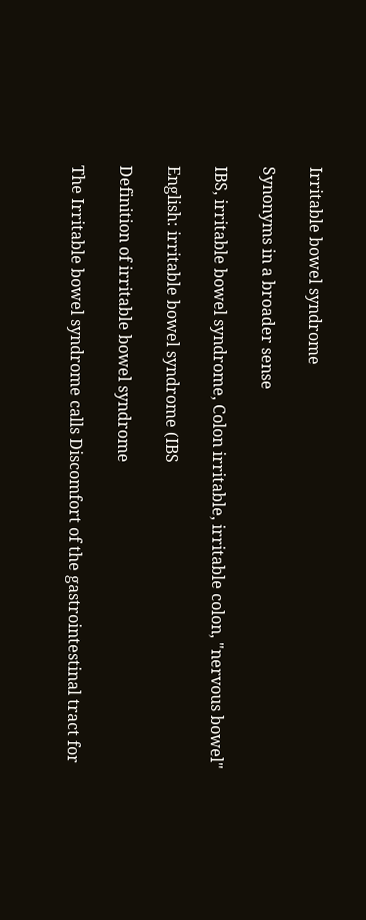Irritable bowel syndrome

Synonyms in a broader sense

IBS, irritable bowel syndrome, Colon irritable, irritable colon, "nervous bowel"

English: irritable bowel syndrome (IBS

Definition of irritable bowel syndrome

The Irritable bowel syndrome calls Discomfort of the gastrointestinal tract for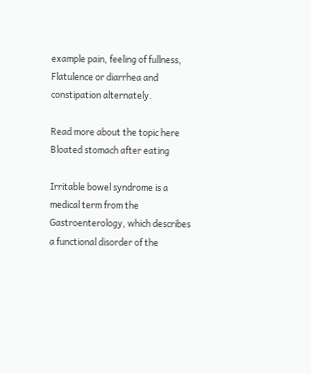example pain, feeling of fullness, Flatulence or diarrhea and constipation alternately.

Read more about the topic here Bloated stomach after eating

Irritable bowel syndrome is a medical term from the Gastroenterology, which describes a functional disorder of the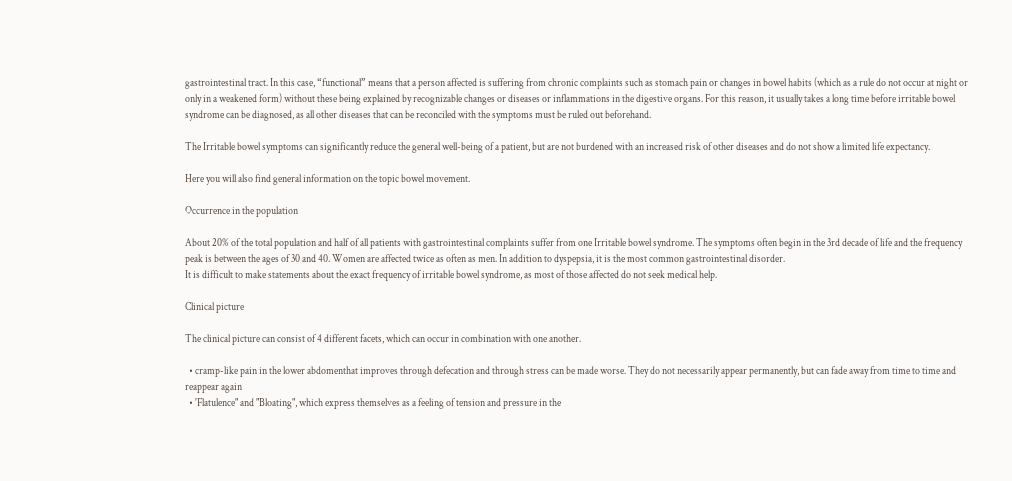gastrointestinal tract. In this case, “functional” means that a person affected is suffering from chronic complaints such as stomach pain or changes in bowel habits (which as a rule do not occur at night or only in a weakened form) without these being explained by recognizable changes or diseases or inflammations in the digestive organs. For this reason, it usually takes a long time before irritable bowel syndrome can be diagnosed, as all other diseases that can be reconciled with the symptoms must be ruled out beforehand.

The Irritable bowel symptoms can significantly reduce the general well-being of a patient, but are not burdened with an increased risk of other diseases and do not show a limited life expectancy.

Here you will also find general information on the topic bowel movement.

Occurrence in the population

About 20% of the total population and half of all patients with gastrointestinal complaints suffer from one Irritable bowel syndrome. The symptoms often begin in the 3rd decade of life and the frequency peak is between the ages of 30 and 40. Women are affected twice as often as men. In addition to dyspepsia, it is the most common gastrointestinal disorder.
It is difficult to make statements about the exact frequency of irritable bowel syndrome, as most of those affected do not seek medical help.

Clinical picture

The clinical picture can consist of 4 different facets, which can occur in combination with one another.

  • cramp-like pain in the lower abdomenthat improves through defecation and through stress can be made worse. They do not necessarily appear permanently, but can fade away from time to time and reappear again
  • 'Flatulence" and "Bloating", which express themselves as a feeling of tension and pressure in the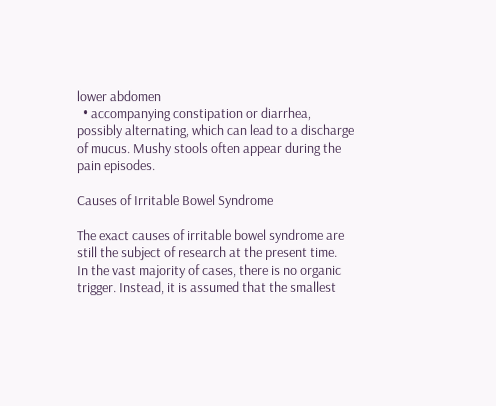lower abdomen
  • accompanying constipation or diarrhea, possibly alternating, which can lead to a discharge of mucus. Mushy stools often appear during the pain episodes.

Causes of Irritable Bowel Syndrome

The exact causes of irritable bowel syndrome are still the subject of research at the present time.
In the vast majority of cases, there is no organic trigger. Instead, it is assumed that the smallest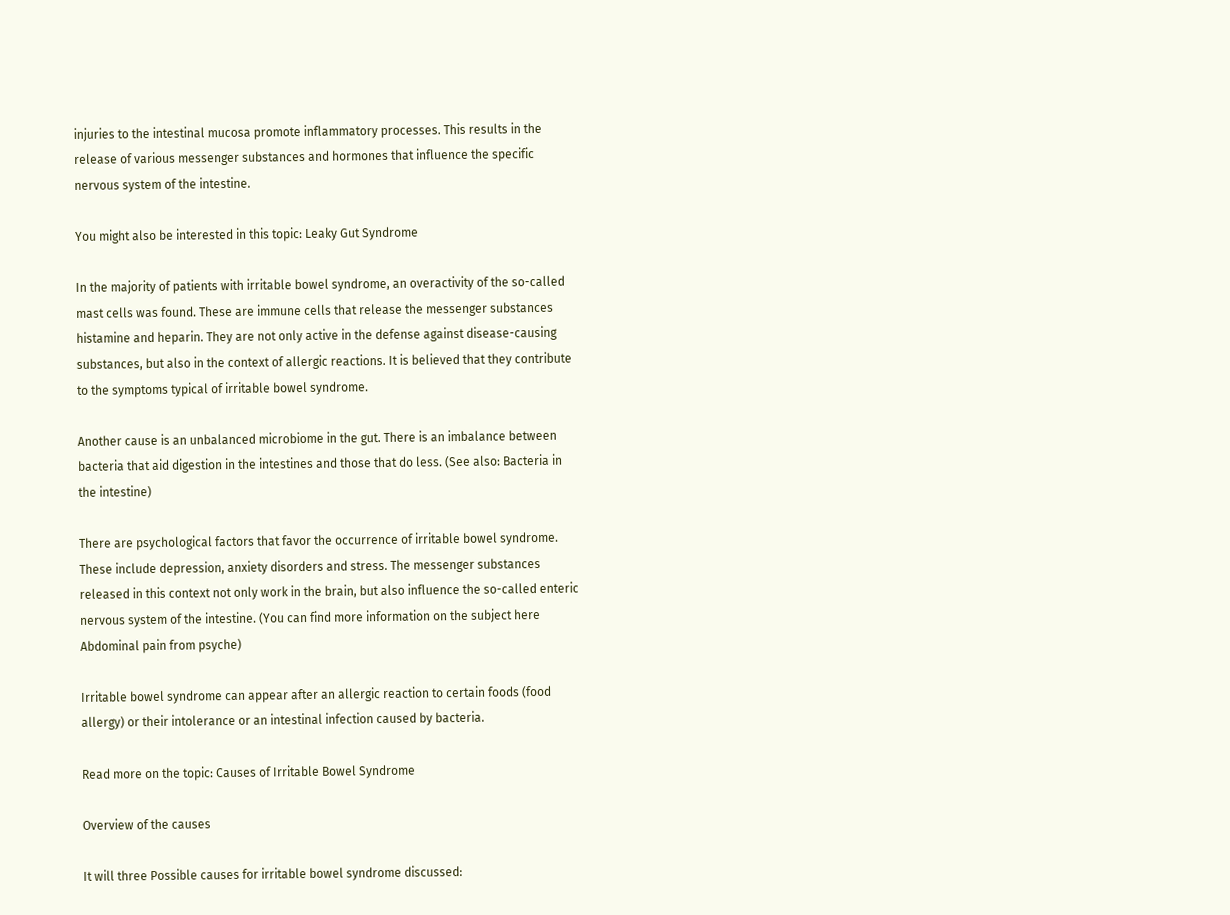injuries to the intestinal mucosa promote inflammatory processes. This results in the release of various messenger substances and hormones that influence the specific nervous system of the intestine.

You might also be interested in this topic: Leaky Gut Syndrome

In the majority of patients with irritable bowel syndrome, an overactivity of the so-called mast cells was found. These are immune cells that release the messenger substances histamine and heparin. They are not only active in the defense against disease-causing substances, but also in the context of allergic reactions. It is believed that they contribute to the symptoms typical of irritable bowel syndrome.

Another cause is an unbalanced microbiome in the gut. There is an imbalance between bacteria that aid digestion in the intestines and those that do less. (See also: Bacteria in the intestine)

There are psychological factors that favor the occurrence of irritable bowel syndrome. These include depression, anxiety disorders and stress. The messenger substances released in this context not only work in the brain, but also influence the so-called enteric nervous system of the intestine. (You can find more information on the subject here Abdominal pain from psyche)

Irritable bowel syndrome can appear after an allergic reaction to certain foods (food allergy) or their intolerance or an intestinal infection caused by bacteria.

Read more on the topic: Causes of Irritable Bowel Syndrome

Overview of the causes

It will three Possible causes for irritable bowel syndrome discussed: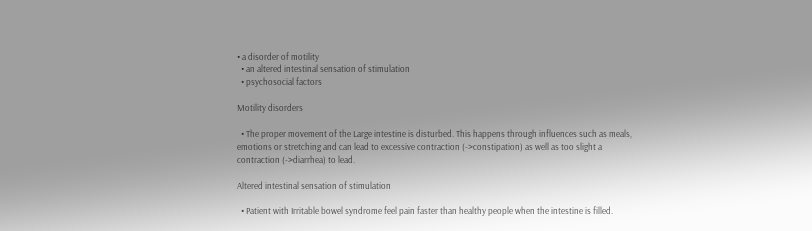• a disorder of motility
  • an altered intestinal sensation of stimulation
  • psychosocial factors

Motility disorders

  • The proper movement of the Large intestine is disturbed. This happens through influences such as meals, emotions or stretching and can lead to excessive contraction (->constipation) as well as too slight a contraction (->diarrhea) to lead.

Altered intestinal sensation of stimulation

  • Patient with Irritable bowel syndrome feel pain faster than healthy people when the intestine is filled.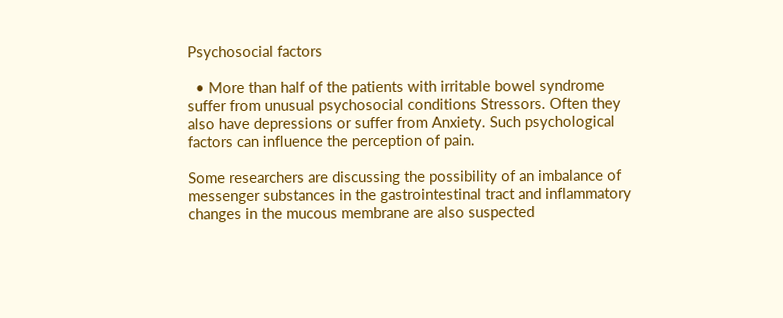Psychosocial factors

  • More than half of the patients with irritable bowel syndrome suffer from unusual psychosocial conditions Stressors. Often they also have depressions or suffer from Anxiety. Such psychological factors can influence the perception of pain.

Some researchers are discussing the possibility of an imbalance of messenger substances in the gastrointestinal tract and inflammatory changes in the mucous membrane are also suspected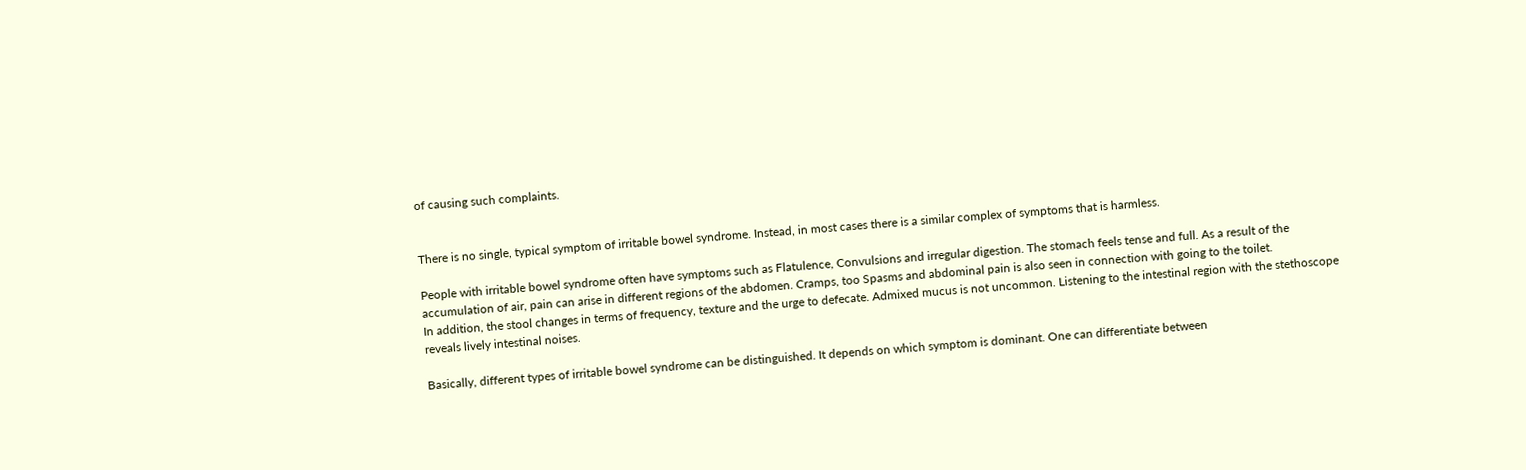of causing such complaints.


There is no single, typical symptom of irritable bowel syndrome. Instead, in most cases there is a similar complex of symptoms that is harmless.

People with irritable bowel syndrome often have symptoms such as Flatulence, Convulsions and irregular digestion. The stomach feels tense and full. As a result of the accumulation of air, pain can arise in different regions of the abdomen. Cramps, too Spasms and abdominal pain is also seen in connection with going to the toilet.
In addition, the stool changes in terms of frequency, texture and the urge to defecate. Admixed mucus is not uncommon. Listening to the intestinal region with the stethoscope reveals lively intestinal noises.

Basically, different types of irritable bowel syndrome can be distinguished. It depends on which symptom is dominant. One can differentiate between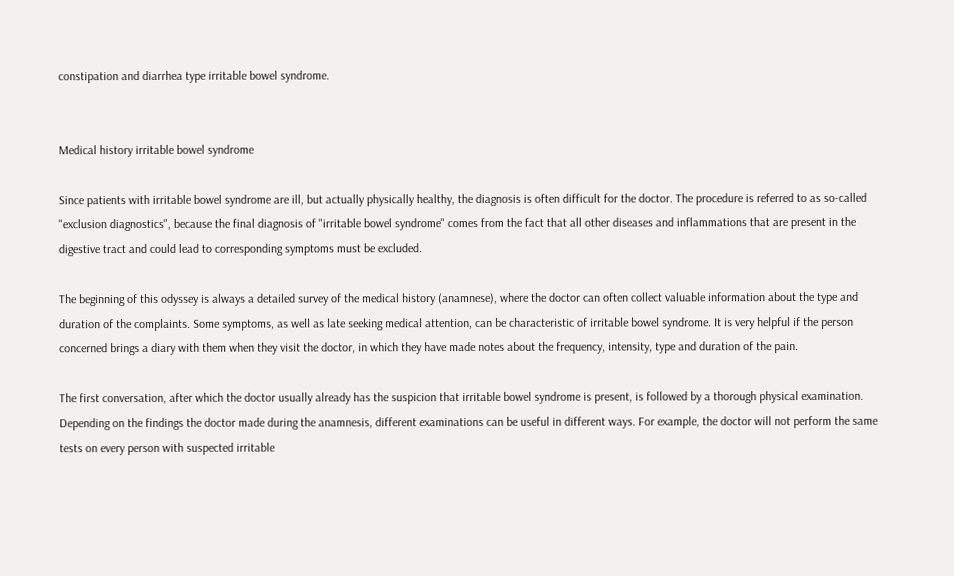constipation and diarrhea type irritable bowel syndrome.


Medical history irritable bowel syndrome

Since patients with irritable bowel syndrome are ill, but actually physically healthy, the diagnosis is often difficult for the doctor. The procedure is referred to as so-called "exclusion diagnostics", because the final diagnosis of "irritable bowel syndrome" comes from the fact that all other diseases and inflammations that are present in the digestive tract and could lead to corresponding symptoms must be excluded.

The beginning of this odyssey is always a detailed survey of the medical history (anamnese), where the doctor can often collect valuable information about the type and duration of the complaints. Some symptoms, as well as late seeking medical attention, can be characteristic of irritable bowel syndrome. It is very helpful if the person concerned brings a diary with them when they visit the doctor, in which they have made notes about the frequency, intensity, type and duration of the pain.

The first conversation, after which the doctor usually already has the suspicion that irritable bowel syndrome is present, is followed by a thorough physical examination. Depending on the findings the doctor made during the anamnesis, different examinations can be useful in different ways. For example, the doctor will not perform the same tests on every person with suspected irritable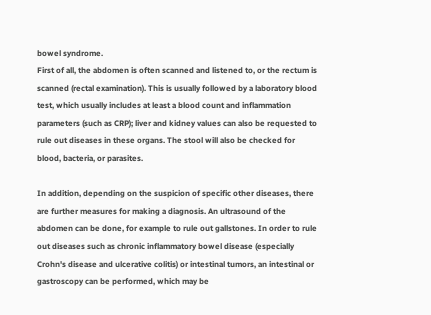bowel syndrome.
First of all, the abdomen is often scanned and listened to, or the rectum is scanned (rectal examination). This is usually followed by a laboratory blood test, which usually includes at least a blood count and inflammation parameters (such as CRP); liver and kidney values can also be requested to rule out diseases in these organs. The stool will also be checked for blood, bacteria, or parasites.

In addition, depending on the suspicion of specific other diseases, there are further measures for making a diagnosis. An ultrasound of the abdomen can be done, for example to rule out gallstones. In order to rule out diseases such as chronic inflammatory bowel disease (especially Crohn's disease and ulcerative colitis) or intestinal tumors, an intestinal or gastroscopy can be performed, which may be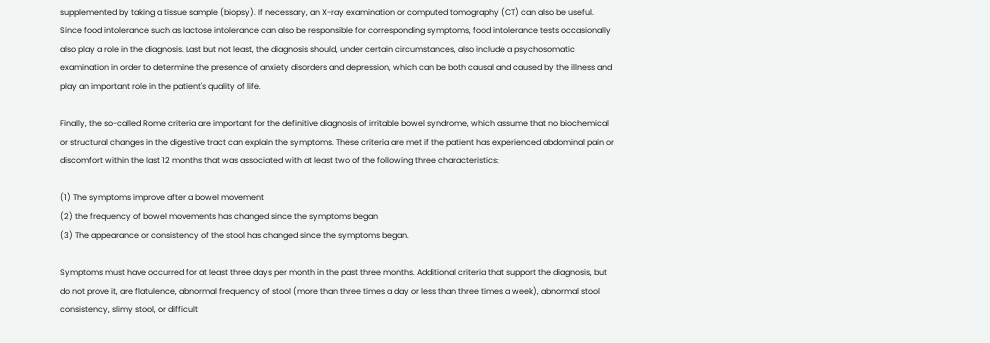supplemented by taking a tissue sample (biopsy). If necessary, an X-ray examination or computed tomography (CT) can also be useful. Since food intolerance such as lactose intolerance can also be responsible for corresponding symptoms, food intolerance tests occasionally also play a role in the diagnosis. Last but not least, the diagnosis should, under certain circumstances, also include a psychosomatic examination in order to determine the presence of anxiety disorders and depression, which can be both causal and caused by the illness and play an important role in the patient's quality of life.

Finally, the so-called Rome criteria are important for the definitive diagnosis of irritable bowel syndrome, which assume that no biochemical or structural changes in the digestive tract can explain the symptoms. These criteria are met if the patient has experienced abdominal pain or discomfort within the last 12 months that was associated with at least two of the following three characteristics:

(1) The symptoms improve after a bowel movement
(2) the frequency of bowel movements has changed since the symptoms began
(3) The appearance or consistency of the stool has changed since the symptoms began.

Symptoms must have occurred for at least three days per month in the past three months. Additional criteria that support the diagnosis, but do not prove it, are flatulence, abnormal frequency of stool (more than three times a day or less than three times a week), abnormal stool consistency, slimy stool, or difficult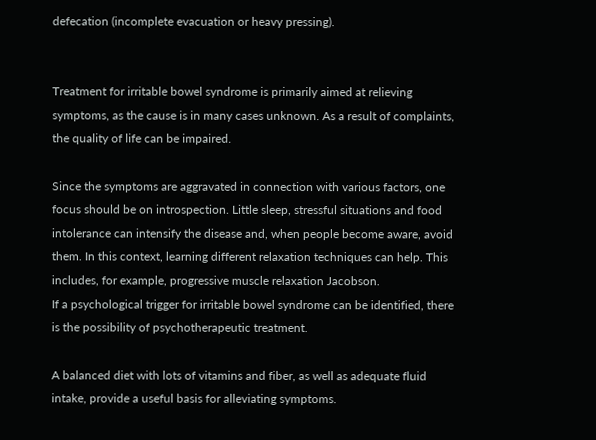defecation (incomplete evacuation or heavy pressing).


Treatment for irritable bowel syndrome is primarily aimed at relieving symptoms, as the cause is in many cases unknown. As a result of complaints, the quality of life can be impaired.

Since the symptoms are aggravated in connection with various factors, one focus should be on introspection. Little sleep, stressful situations and food intolerance can intensify the disease and, when people become aware, avoid them. In this context, learning different relaxation techniques can help. This includes, for example, progressive muscle relaxation Jacobson.
If a psychological trigger for irritable bowel syndrome can be identified, there is the possibility of psychotherapeutic treatment.

A balanced diet with lots of vitamins and fiber, as well as adequate fluid intake, provide a useful basis for alleviating symptoms.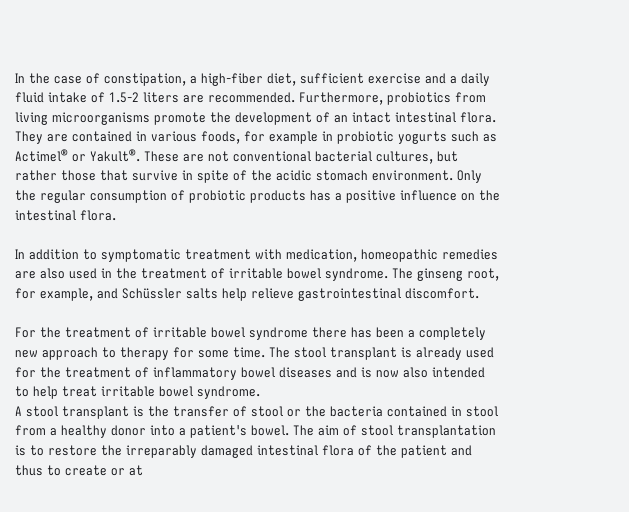In the case of constipation, a high-fiber diet, sufficient exercise and a daily fluid intake of 1.5-2 liters are recommended. Furthermore, probiotics from living microorganisms promote the development of an intact intestinal flora.
They are contained in various foods, for example in probiotic yogurts such as Actimel® or Yakult®. These are not conventional bacterial cultures, but rather those that survive in spite of the acidic stomach environment. Only the regular consumption of probiotic products has a positive influence on the intestinal flora.

In addition to symptomatic treatment with medication, homeopathic remedies are also used in the treatment of irritable bowel syndrome. The ginseng root, for example, and Schüssler salts help relieve gastrointestinal discomfort.

For the treatment of irritable bowel syndrome there has been a completely new approach to therapy for some time. The stool transplant is already used for the treatment of inflammatory bowel diseases and is now also intended to help treat irritable bowel syndrome.
A stool transplant is the transfer of stool or the bacteria contained in stool from a healthy donor into a patient's bowel. The aim of stool transplantation is to restore the irreparably damaged intestinal flora of the patient and thus to create or at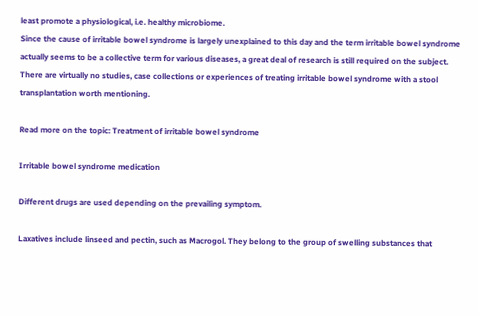least promote a physiological, i.e. healthy microbiome.
Since the cause of irritable bowel syndrome is largely unexplained to this day and the term irritable bowel syndrome actually seems to be a collective term for various diseases, a great deal of research is still required on the subject. There are virtually no studies, case collections or experiences of treating irritable bowel syndrome with a stool transplantation worth mentioning.

Read more on the topic: Treatment of irritable bowel syndrome

Irritable bowel syndrome medication

Different drugs are used depending on the prevailing symptom.

Laxatives include linseed and pectin, such as Macrogol. They belong to the group of swelling substances that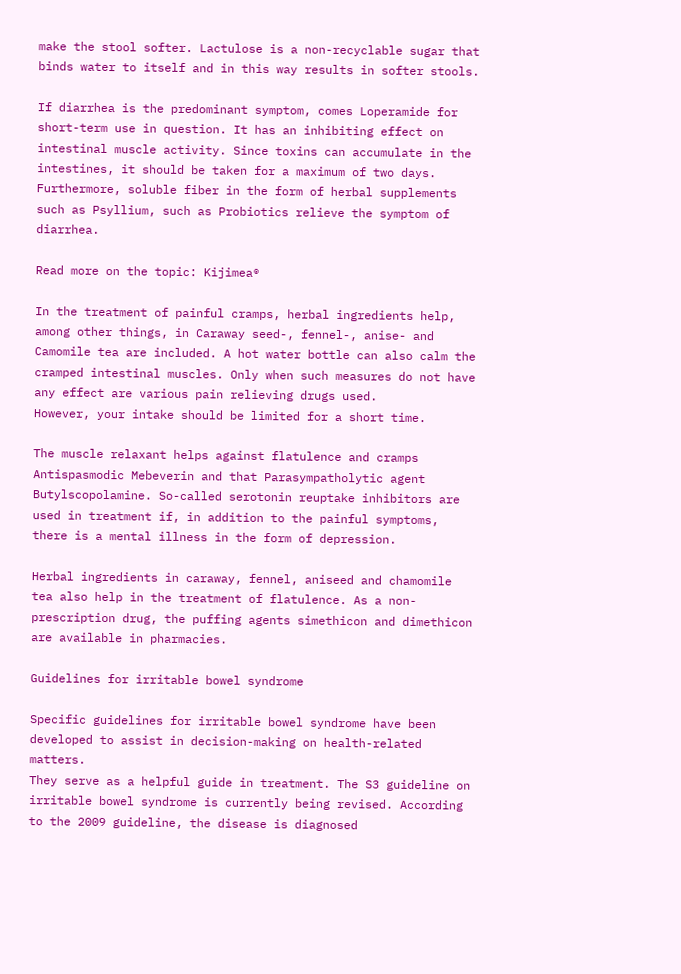make the stool softer. Lactulose is a non-recyclable sugar that binds water to itself and in this way results in softer stools.

If diarrhea is the predominant symptom, comes Loperamide for short-term use in question. It has an inhibiting effect on intestinal muscle activity. Since toxins can accumulate in the intestines, it should be taken for a maximum of two days. Furthermore, soluble fiber in the form of herbal supplements such as Psyllium, such as Probiotics relieve the symptom of diarrhea.

Read more on the topic: Kijimea®

In the treatment of painful cramps, herbal ingredients help, among other things, in Caraway seed-, fennel-, anise- and Camomile tea are included. A hot water bottle can also calm the cramped intestinal muscles. Only when such measures do not have any effect are various pain relieving drugs used.
However, your intake should be limited for a short time.

The muscle relaxant helps against flatulence and cramps Antispasmodic Mebeverin and that Parasympatholytic agent Butylscopolamine. So-called serotonin reuptake inhibitors are used in treatment if, in addition to the painful symptoms, there is a mental illness in the form of depression.

Herbal ingredients in caraway, fennel, aniseed and chamomile tea also help in the treatment of flatulence. As a non-prescription drug, the puffing agents simethicon and dimethicon are available in pharmacies.

Guidelines for irritable bowel syndrome

Specific guidelines for irritable bowel syndrome have been developed to assist in decision-making on health-related matters.
They serve as a helpful guide in treatment. The S3 guideline on irritable bowel syndrome is currently being revised. According to the 2009 guideline, the disease is diagnosed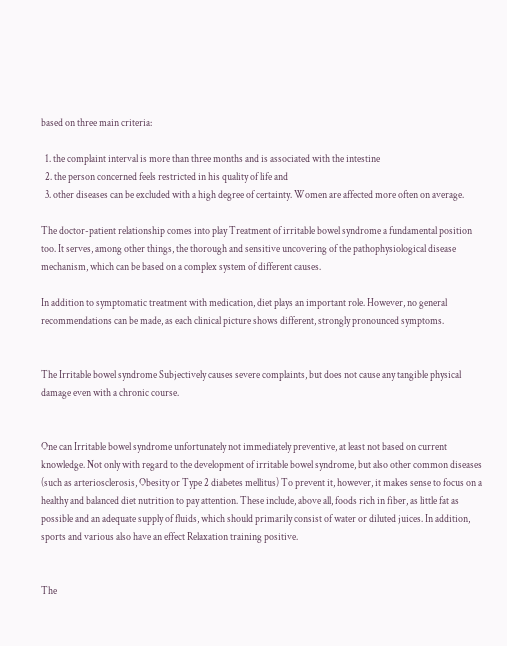based on three main criteria:

  1. the complaint interval is more than three months and is associated with the intestine
  2. the person concerned feels restricted in his quality of life and
  3. other diseases can be excluded with a high degree of certainty. Women are affected more often on average.

The doctor-patient relationship comes into play Treatment of irritable bowel syndrome a fundamental position too. It serves, among other things, the thorough and sensitive uncovering of the pathophysiological disease mechanism, which can be based on a complex system of different causes.

In addition to symptomatic treatment with medication, diet plays an important role. However, no general recommendations can be made, as each clinical picture shows different, strongly pronounced symptoms.


The Irritable bowel syndrome Subjectively causes severe complaints, but does not cause any tangible physical damage even with a chronic course.


One can Irritable bowel syndrome unfortunately not immediately preventive, at least not based on current knowledge. Not only with regard to the development of irritable bowel syndrome, but also other common diseases (such as arteriosclerosis, Obesity or Type 2 diabetes mellitus) To prevent it, however, it makes sense to focus on a healthy and balanced diet nutrition to pay attention. These include, above all, foods rich in fiber, as little fat as possible and an adequate supply of fluids, which should primarily consist of water or diluted juices. In addition, sports and various also have an effect Relaxation training positive.


The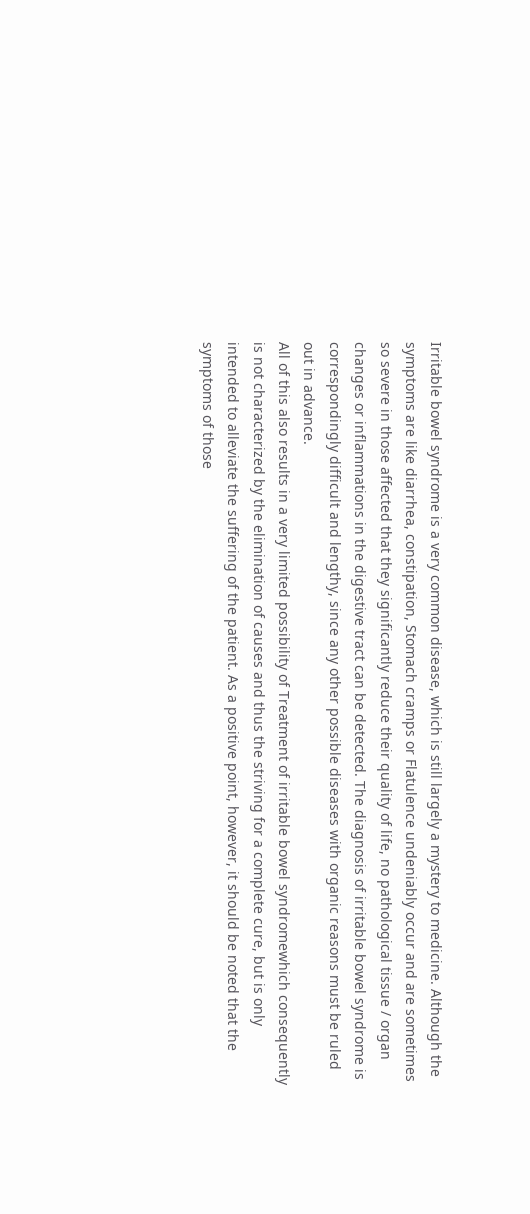Irritable bowel syndrome is a very common disease, which is still largely a mystery to medicine. Although the symptoms are like diarrhea, constipation, Stomach cramps or Flatulence undeniably occur and are sometimes so severe in those affected that they significantly reduce their quality of life, no pathological tissue / organ changes or inflammations in the digestive tract can be detected. The diagnosis of irritable bowel syndrome is correspondingly difficult and lengthy, since any other possible diseases with organic reasons must be ruled out in advance.
All of this also results in a very limited possibility of Treatment of irritable bowel syndromewhich consequently is not characterized by the elimination of causes and thus the striving for a complete cure, but is only intended to alleviate the suffering of the patient. As a positive point, however, it should be noted that the symptoms of those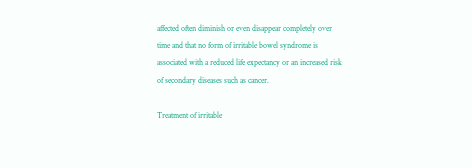affected often diminish or even disappear completely over time and that no form of irritable bowel syndrome is associated with a reduced life expectancy or an increased risk of secondary diseases such as cancer.

Treatment of irritable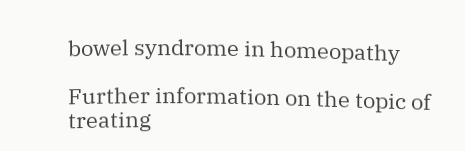bowel syndrome in homeopathy

Further information on the topic of treating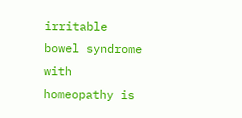irritable bowel syndrome with homeopathy is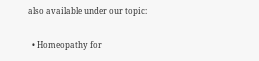also available under our topic:

  • Homeopathy for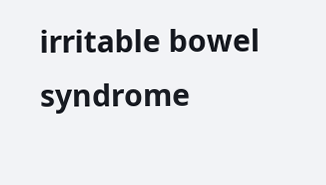irritable bowel syndrome